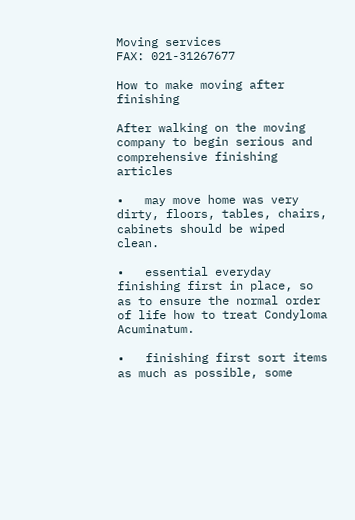Moving services
FAX: 021-31267677

How to make moving after finishing

After walking on the moving company to begin serious and comprehensive finishing articles

•   may move home was very dirty, floors, tables, chairs, cabinets should be wiped clean.

•   essential everyday finishing first in place, so as to ensure the normal order of life how to treat Condyloma Acuminatum.

•   finishing first sort items as much as possible, some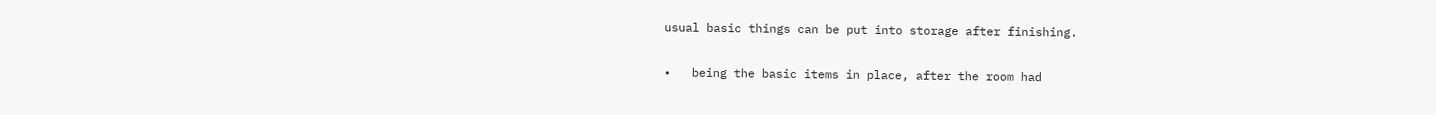usual basic things can be put into storage after finishing.

•   being the basic items in place, after the room had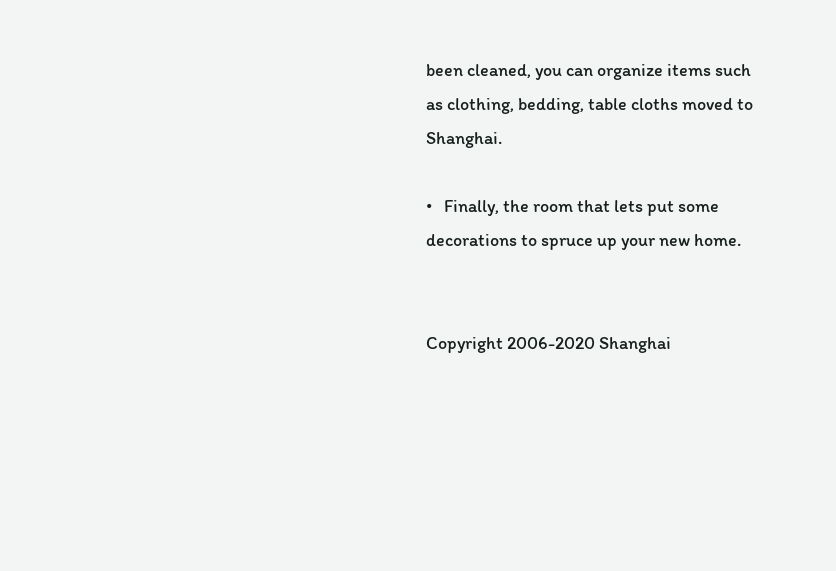been cleaned, you can organize items such as clothing, bedding, table cloths moved to Shanghai.

•   Finally, the room that lets put some decorations to spruce up your new home.


Copyright 2006-2020 Shanghai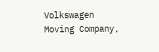Volkswagen Moving Company,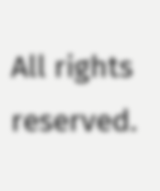All rights reserved.